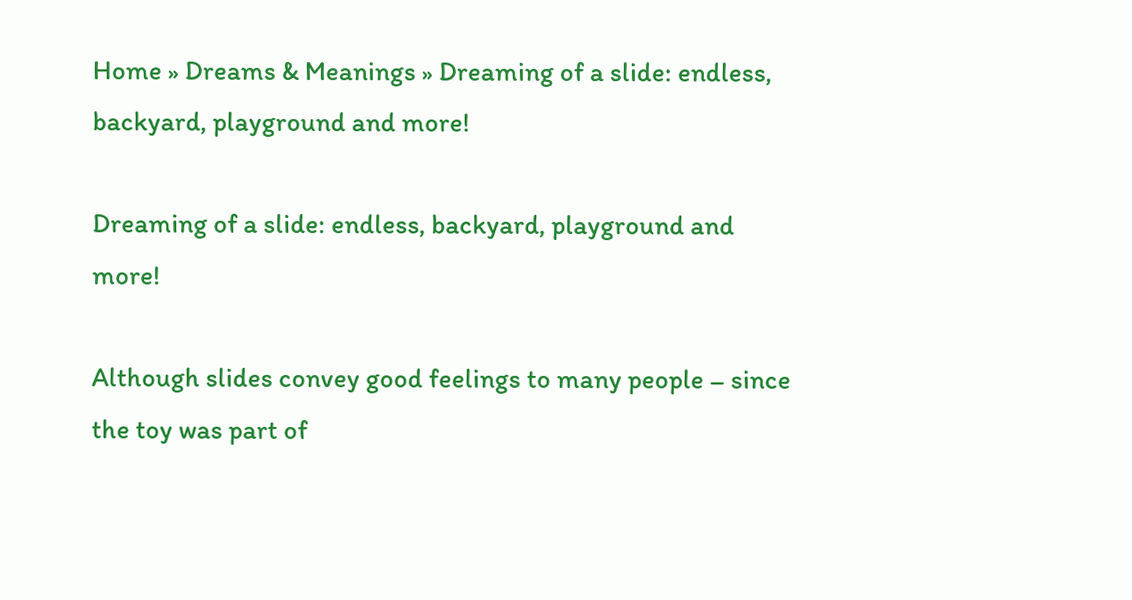Home » Dreams & Meanings » Dreaming of a slide: endless, backyard, playground and more!

Dreaming of a slide: endless, backyard, playground and more!

Although slides convey good feelings to many people – since the toy was part of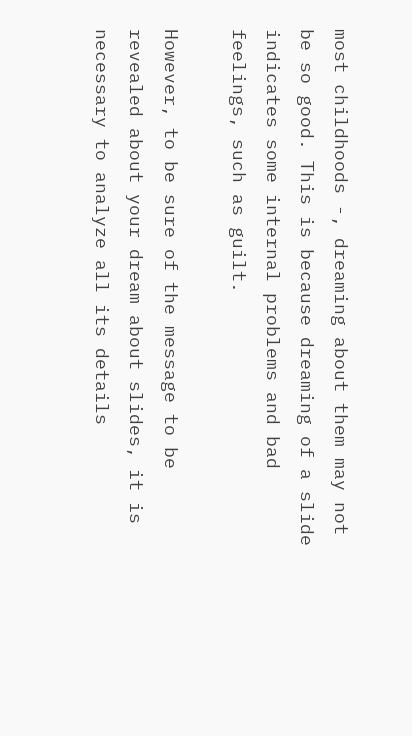most childhoods -, dreaming about them may not be so good. This is because dreaming of a slide indicates some internal problems and bad feelings, such as guilt.

However, to be sure of the message to be revealed about your dream about slides, it is necessary to analyze all its details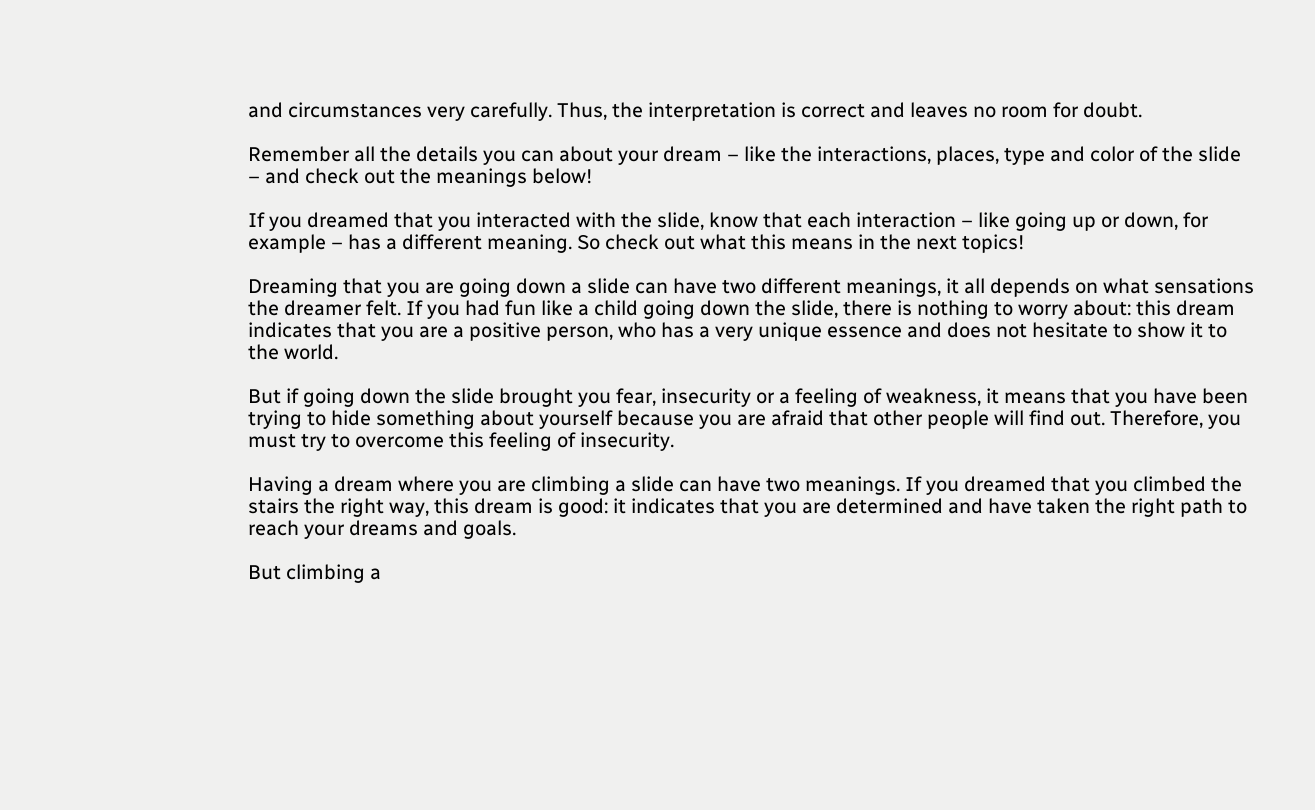and circumstances very carefully. Thus, the interpretation is correct and leaves no room for doubt.

Remember all the details you can about your dream – like the interactions, places, type and color of the slide – and check out the meanings below!

If you dreamed that you interacted with the slide, know that each interaction – like going up or down, for example – has a different meaning. So check out what this means in the next topics!

Dreaming that you are going down a slide can have two different meanings, it all depends on what sensations the dreamer felt. If you had fun like a child going down the slide, there is nothing to worry about: this dream indicates that you are a positive person, who has a very unique essence and does not hesitate to show it to the world.

But if going down the slide brought you fear, insecurity or a feeling of weakness, it means that you have been trying to hide something about yourself because you are afraid that other people will find out. Therefore, you must try to overcome this feeling of insecurity.

Having a dream where you are climbing a slide can have two meanings. If you dreamed that you climbed the stairs the right way, this dream is good: it indicates that you are determined and have taken the right path to reach your dreams and goals.

But climbing a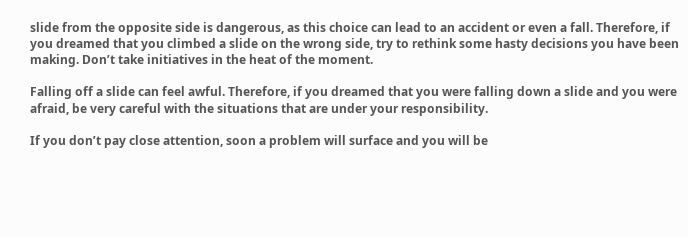slide from the opposite side is dangerous, as this choice can lead to an accident or even a fall. Therefore, if you dreamed that you climbed a slide on the wrong side, try to rethink some hasty decisions you have been making. Don’t take initiatives in the heat of the moment.

Falling off a slide can feel awful. Therefore, if you dreamed that you were falling down a slide and you were afraid, be very careful with the situations that are under your responsibility.

If you don’t pay close attention, soon a problem will surface and you will be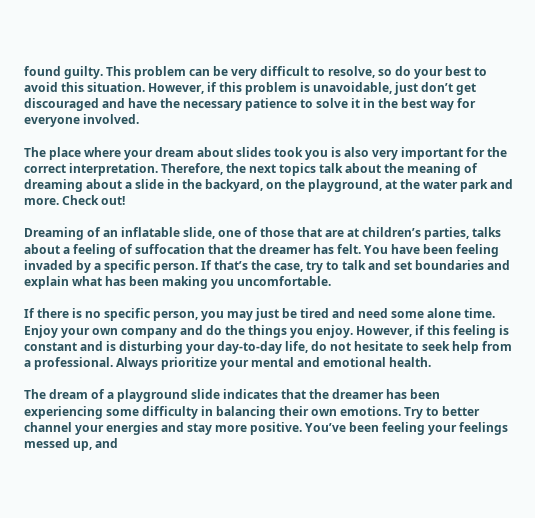found guilty. This problem can be very difficult to resolve, so do your best to avoid this situation. However, if this problem is unavoidable, just don’t get discouraged and have the necessary patience to solve it in the best way for everyone involved.

The place where your dream about slides took you is also very important for the correct interpretation. Therefore, the next topics talk about the meaning of dreaming about a slide in the backyard, on the playground, at the water park and more. Check out!

Dreaming of an inflatable slide, one of those that are at children’s parties, talks about a feeling of suffocation that the dreamer has felt. You have been feeling invaded by a specific person. If that’s the case, try to talk and set boundaries and explain what has been making you uncomfortable.

If there is no specific person, you may just be tired and need some alone time. Enjoy your own company and do the things you enjoy. However, if this feeling is constant and is disturbing your day-to-day life, do not hesitate to seek help from a professional. Always prioritize your mental and emotional health.

The dream of a playground slide indicates that the dreamer has been experiencing some difficulty in balancing their own emotions. Try to better channel your energies and stay more positive. You’ve been feeling your feelings messed up, and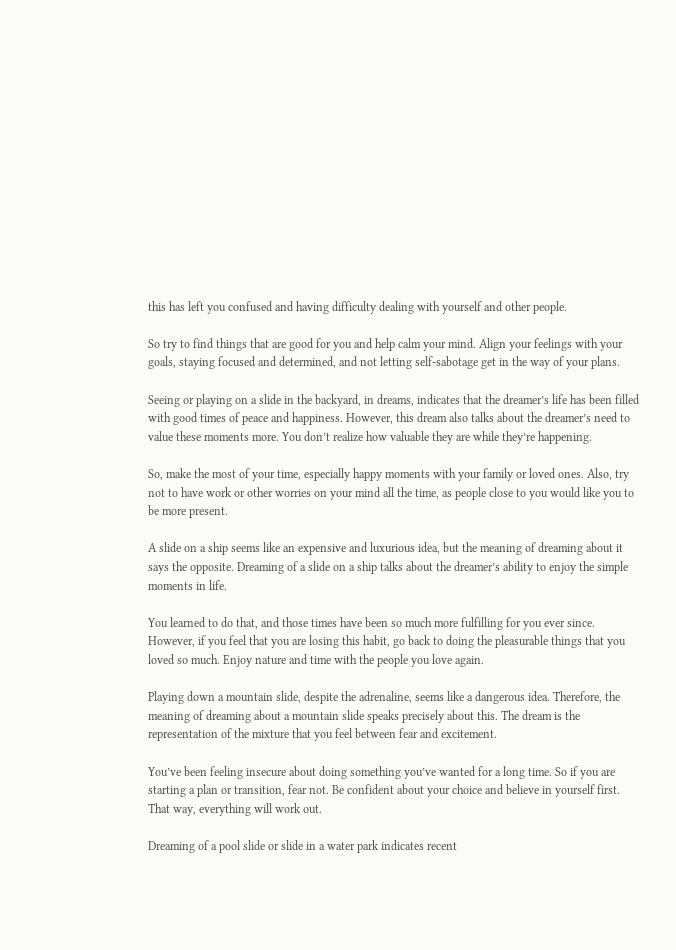this has left you confused and having difficulty dealing with yourself and other people.

So try to find things that are good for you and help calm your mind. Align your feelings with your goals, staying focused and determined, and not letting self-sabotage get in the way of your plans.

Seeing or playing on a slide in the backyard, in dreams, indicates that the dreamer’s life has been filled with good times of peace and happiness. However, this dream also talks about the dreamer’s need to value these moments more. You don’t realize how valuable they are while they’re happening.

So, make the most of your time, especially happy moments with your family or loved ones. Also, try not to have work or other worries on your mind all the time, as people close to you would like you to be more present.

A slide on a ship seems like an expensive and luxurious idea, but the meaning of dreaming about it says the opposite. Dreaming of a slide on a ship talks about the dreamer’s ability to enjoy the simple moments in life.

You learned to do that, and those times have been so much more fulfilling for you ever since. However, if you feel that you are losing this habit, go back to doing the pleasurable things that you loved so much. Enjoy nature and time with the people you love again.

Playing down a mountain slide, despite the adrenaline, seems like a dangerous idea. Therefore, the meaning of dreaming about a mountain slide speaks precisely about this. The dream is the representation of the mixture that you feel between fear and excitement.

You’ve been feeling insecure about doing something you’ve wanted for a long time. So if you are starting a plan or transition, fear not. Be confident about your choice and believe in yourself first. That way, everything will work out.

Dreaming of a pool slide or slide in a water park indicates recent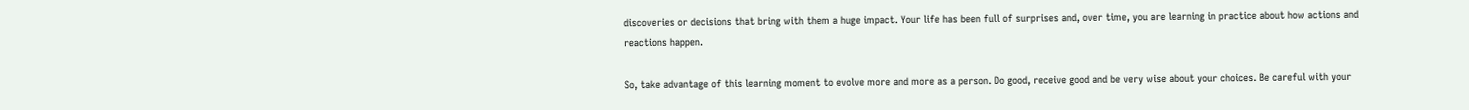discoveries or decisions that bring with them a huge impact. Your life has been full of surprises and, over time, you are learning in practice about how actions and reactions happen.

So, take advantage of this learning moment to evolve more and more as a person. Do good, receive good and be very wise about your choices. Be careful with your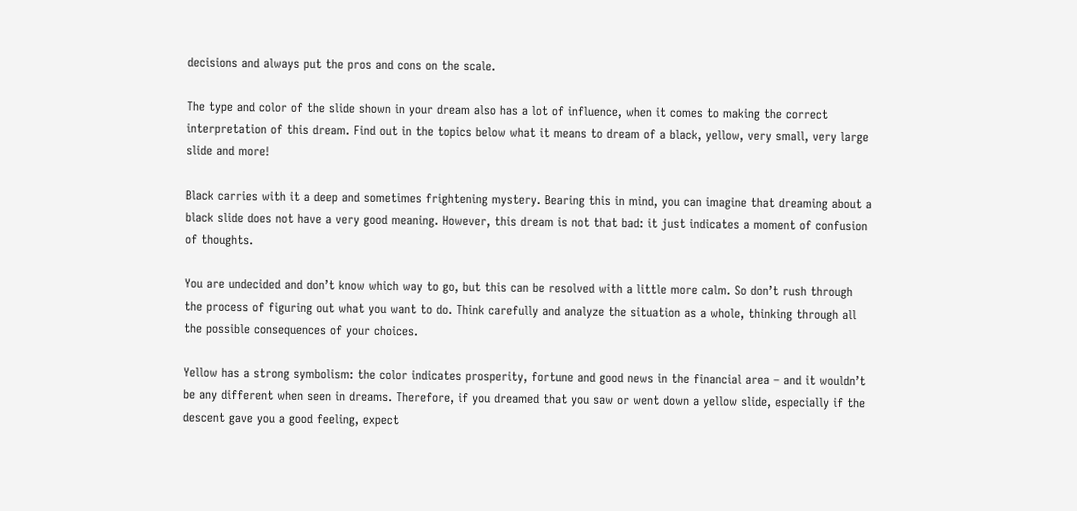decisions and always put the pros and cons on the scale.

The type and color of the slide shown in your dream also has a lot of influence, when it comes to making the correct interpretation of this dream. Find out in the topics below what it means to dream of a black, yellow, very small, very large slide and more!

Black carries with it a deep and sometimes frightening mystery. Bearing this in mind, you can imagine that dreaming about a black slide does not have a very good meaning. However, this dream is not that bad: it just indicates a moment of confusion of thoughts.

You are undecided and don’t know which way to go, but this can be resolved with a little more calm. So don’t rush through the process of figuring out what you want to do. Think carefully and analyze the situation as a whole, thinking through all the possible consequences of your choices.

Yellow has a strong symbolism: the color indicates prosperity, fortune and good news in the financial area – and it wouldn’t be any different when seen in dreams. Therefore, if you dreamed that you saw or went down a yellow slide, especially if the descent gave you a good feeling, expect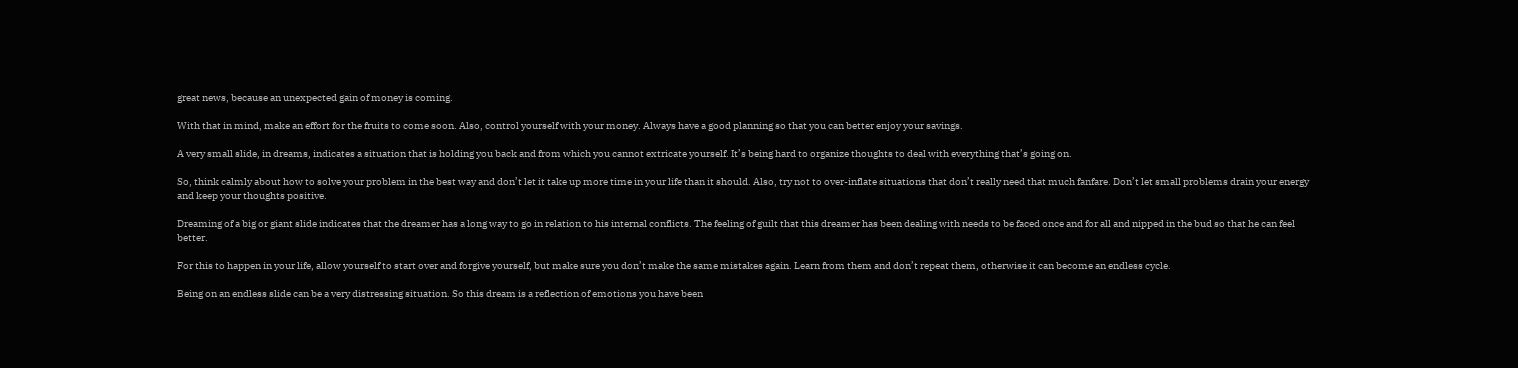great news, because an unexpected gain of money is coming.

With that in mind, make an effort for the fruits to come soon. Also, control yourself with your money. Always have a good planning so that you can better enjoy your savings.

A very small slide, in dreams, indicates a situation that is holding you back and from which you cannot extricate yourself. It’s being hard to organize thoughts to deal with everything that’s going on.

So, think calmly about how to solve your problem in the best way and don’t let it take up more time in your life than it should. Also, try not to over-inflate situations that don’t really need that much fanfare. Don’t let small problems drain your energy and keep your thoughts positive.

Dreaming of a big or giant slide indicates that the dreamer has a long way to go in relation to his internal conflicts. The feeling of guilt that this dreamer has been dealing with needs to be faced once and for all and nipped in the bud so that he can feel better.

For this to happen in your life, allow yourself to start over and forgive yourself, but make sure you don’t make the same mistakes again. Learn from them and don’t repeat them, otherwise it can become an endless cycle.

Being on an endless slide can be a very distressing situation. So this dream is a reflection of emotions you have been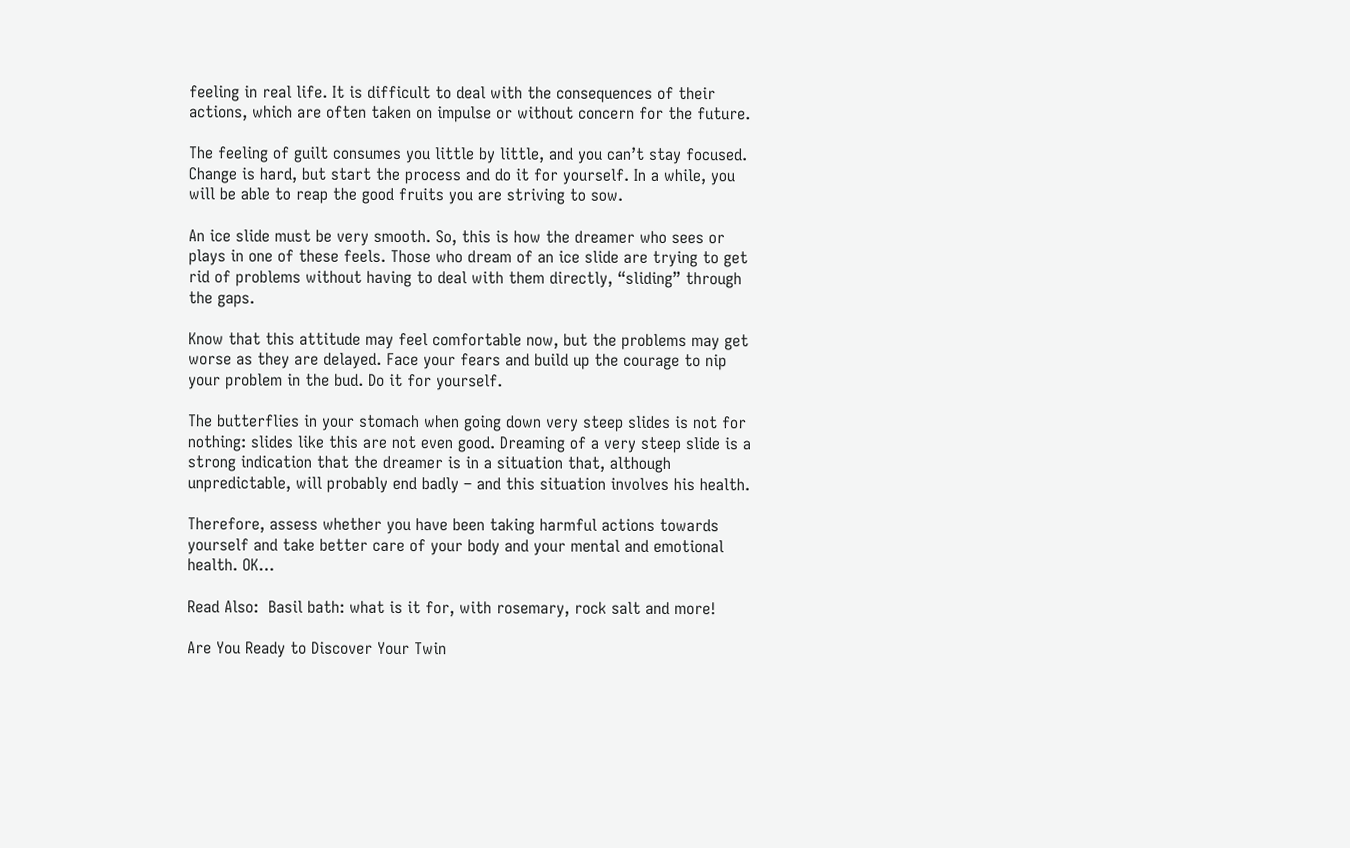feeling in real life. It is difficult to deal with the consequences of their actions, which are often taken on impulse or without concern for the future.

The feeling of guilt consumes you little by little, and you can’t stay focused. Change is hard, but start the process and do it for yourself. In a while, you will be able to reap the good fruits you are striving to sow.

An ice slide must be very smooth. So, this is how the dreamer who sees or plays in one of these feels. Those who dream of an ice slide are trying to get rid of problems without having to deal with them directly, “sliding” through the gaps.

Know that this attitude may feel comfortable now, but the problems may get worse as they are delayed. Face your fears and build up the courage to nip your problem in the bud. Do it for yourself.

The butterflies in your stomach when going down very steep slides is not for nothing: slides like this are not even good. Dreaming of a very steep slide is a strong indication that the dreamer is in a situation that, although unpredictable, will probably end badly – and this situation involves his health.

Therefore, assess whether you have been taking harmful actions towards yourself and take better care of your body and your mental and emotional health. OK…

Read Also:  Basil bath: what is it for, with rosemary, rock salt and more!

Are You Ready to Discover Your Twin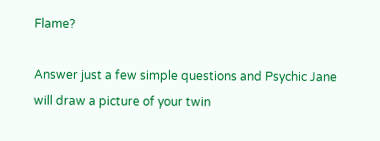Flame?

Answer just a few simple questions and Psychic Jane will draw a picture of your twin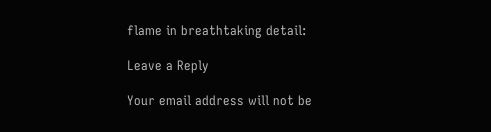flame in breathtaking detail:

Leave a Reply

Your email address will not be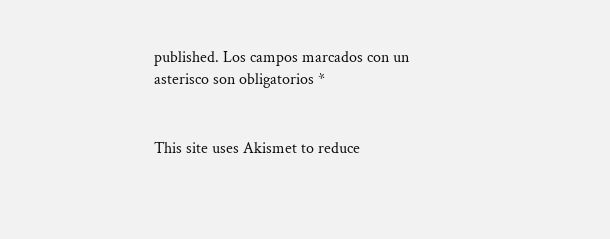published. Los campos marcados con un asterisco son obligatorios *


This site uses Akismet to reduce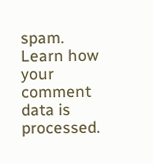spam. Learn how your comment data is processed.